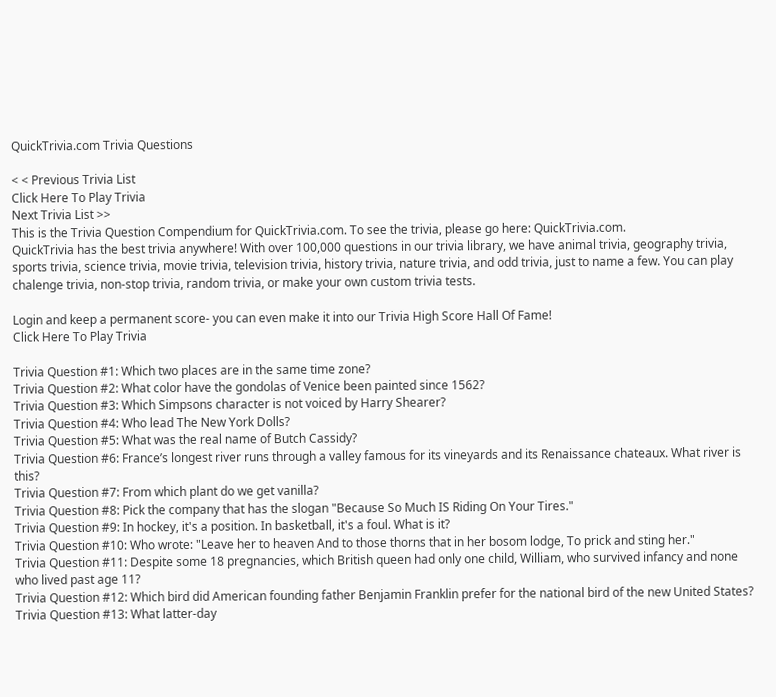QuickTrivia.com Trivia Questions

< < Previous Trivia List
Click Here To Play Trivia
Next Trivia List >>
This is the Trivia Question Compendium for QuickTrivia.com. To see the trivia, please go here: QuickTrivia.com.
QuickTrivia has the best trivia anywhere! With over 100,000 questions in our trivia library, we have animal trivia, geography trivia, sports trivia, science trivia, movie trivia, television trivia, history trivia, nature trivia, and odd trivia, just to name a few. You can play chalenge trivia, non-stop trivia, random trivia, or make your own custom trivia tests.

Login and keep a permanent score- you can even make it into our Trivia High Score Hall Of Fame!
Click Here To Play Trivia

Trivia Question #1: Which two places are in the same time zone?
Trivia Question #2: What color have the gondolas of Venice been painted since 1562?
Trivia Question #3: Which Simpsons character is not voiced by Harry Shearer?
Trivia Question #4: Who lead The New York Dolls?
Trivia Question #5: What was the real name of Butch Cassidy?
Trivia Question #6: France’s longest river runs through a valley famous for its vineyards and its Renaissance chateaux. What river is this?
Trivia Question #7: From which plant do we get vanilla?
Trivia Question #8: Pick the company that has the slogan "Because So Much IS Riding On Your Tires."
Trivia Question #9: In hockey, it's a position. In basketball, it's a foul. What is it?
Trivia Question #10: Who wrote: "Leave her to heaven And to those thorns that in her bosom lodge, To prick and sting her."
Trivia Question #11: Despite some 18 pregnancies, which British queen had only one child, William, who survived infancy and none who lived past age 11?
Trivia Question #12: Which bird did American founding father Benjamin Franklin prefer for the national bird of the new United States?
Trivia Question #13: What latter-day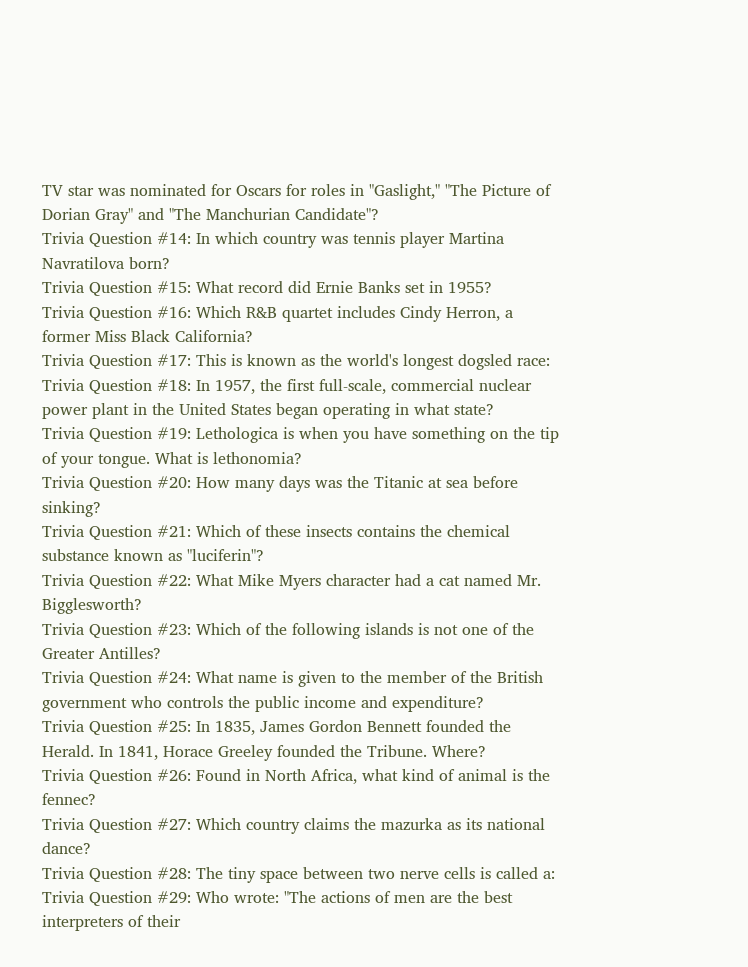TV star was nominated for Oscars for roles in "Gaslight," "The Picture of Dorian Gray" and "The Manchurian Candidate"?
Trivia Question #14: In which country was tennis player Martina Navratilova born?
Trivia Question #15: What record did Ernie Banks set in 1955?
Trivia Question #16: Which R&B quartet includes Cindy Herron, a former Miss Black California?
Trivia Question #17: This is known as the world's longest dogsled race:
Trivia Question #18: In 1957, the first full-scale, commercial nuclear power plant in the United States began operating in what state?
Trivia Question #19: Lethologica is when you have something on the tip of your tongue. What is lethonomia?
Trivia Question #20: How many days was the Titanic at sea before sinking?
Trivia Question #21: Which of these insects contains the chemical substance known as "luciferin"?
Trivia Question #22: What Mike Myers character had a cat named Mr. Bigglesworth?
Trivia Question #23: Which of the following islands is not one of the Greater Antilles?
Trivia Question #24: What name is given to the member of the British government who controls the public income and expenditure?
Trivia Question #25: In 1835, James Gordon Bennett founded the Herald. In 1841, Horace Greeley founded the Tribune. Where?
Trivia Question #26: Found in North Africa, what kind of animal is the fennec?
Trivia Question #27: Which country claims the mazurka as its national dance?
Trivia Question #28: The tiny space between two nerve cells is called a:
Trivia Question #29: Who wrote: "The actions of men are the best interpreters of their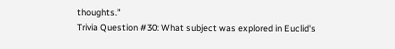thoughts."
Trivia Question #30: What subject was explored in Euclid's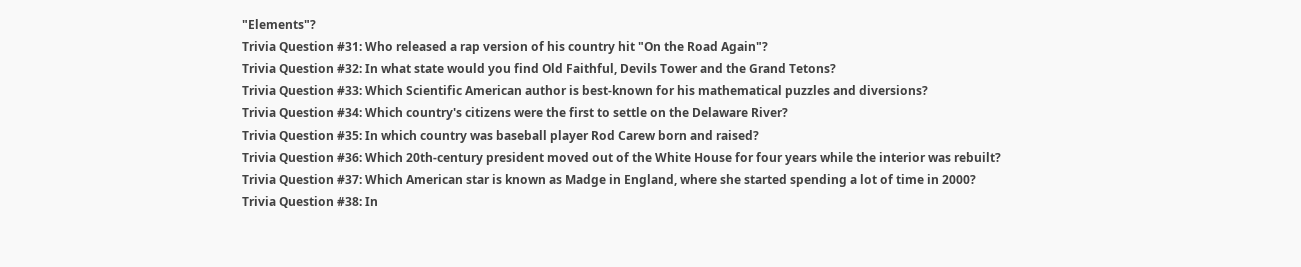"Elements"?
Trivia Question #31: Who released a rap version of his country hit "On the Road Again"?
Trivia Question #32: In what state would you find Old Faithful, Devils Tower and the Grand Tetons?
Trivia Question #33: Which Scientific American author is best-known for his mathematical puzzles and diversions?
Trivia Question #34: Which country's citizens were the first to settle on the Delaware River?
Trivia Question #35: In which country was baseball player Rod Carew born and raised?
Trivia Question #36: Which 20th-century president moved out of the White House for four years while the interior was rebuilt?
Trivia Question #37: Which American star is known as Madge in England, where she started spending a lot of time in 2000?
Trivia Question #38: In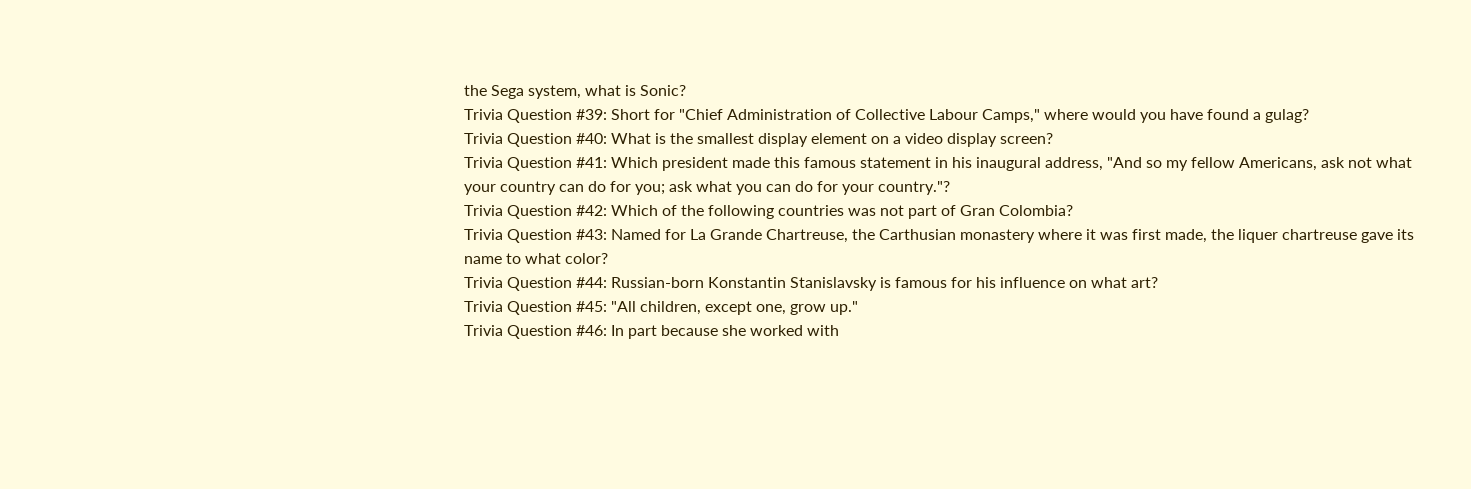the Sega system, what is Sonic?
Trivia Question #39: Short for "Chief Administration of Collective Labour Camps," where would you have found a gulag?
Trivia Question #40: What is the smallest display element on a video display screen?
Trivia Question #41: Which president made this famous statement in his inaugural address, "And so my fellow Americans, ask not what your country can do for you; ask what you can do for your country."?
Trivia Question #42: Which of the following countries was not part of Gran Colombia?
Trivia Question #43: Named for La Grande Chartreuse, the Carthusian monastery where it was first made, the liquer chartreuse gave its name to what color?
Trivia Question #44: Russian-born Konstantin Stanislavsky is famous for his influence on what art?
Trivia Question #45: "All children, except one, grow up."
Trivia Question #46: In part because she worked with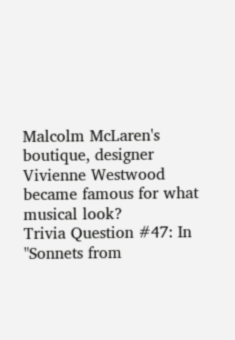Malcolm McLaren's boutique, designer Vivienne Westwood became famous for what musical look?
Trivia Question #47: In "Sonnets from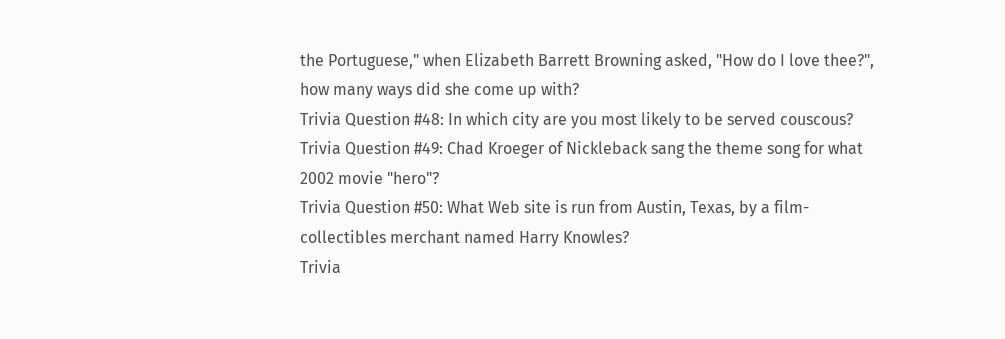the Portuguese," when Elizabeth Barrett Browning asked, "How do I love thee?", how many ways did she come up with?
Trivia Question #48: In which city are you most likely to be served couscous?
Trivia Question #49: Chad Kroeger of Nickleback sang the theme song for what 2002 movie "hero"?
Trivia Question #50: What Web site is run from Austin, Texas, by a film-collectibles merchant named Harry Knowles?
Trivia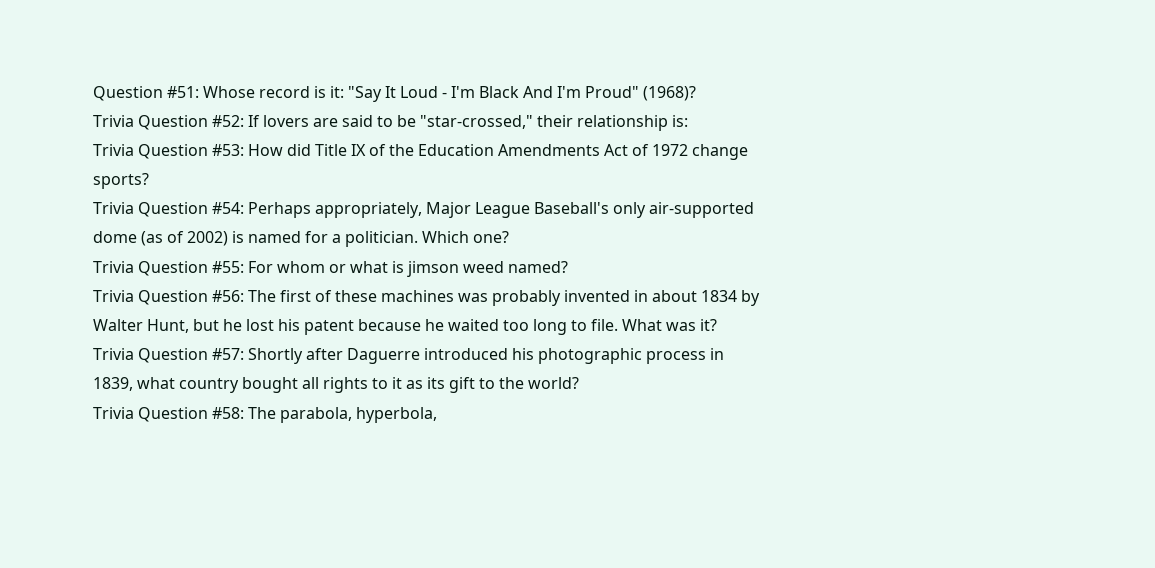Question #51: Whose record is it: "Say It Loud - I'm Black And I'm Proud" (1968)?
Trivia Question #52: If lovers are said to be "star-crossed," their relationship is:
Trivia Question #53: How did Title IX of the Education Amendments Act of 1972 change sports?
Trivia Question #54: Perhaps appropriately, Major League Baseball's only air-supported dome (as of 2002) is named for a politician. Which one?
Trivia Question #55: For whom or what is jimson weed named?
Trivia Question #56: The first of these machines was probably invented in about 1834 by Walter Hunt, but he lost his patent because he waited too long to file. What was it?
Trivia Question #57: Shortly after Daguerre introduced his photographic process in 1839, what country bought all rights to it as its gift to the world?
Trivia Question #58: The parabola, hyperbola,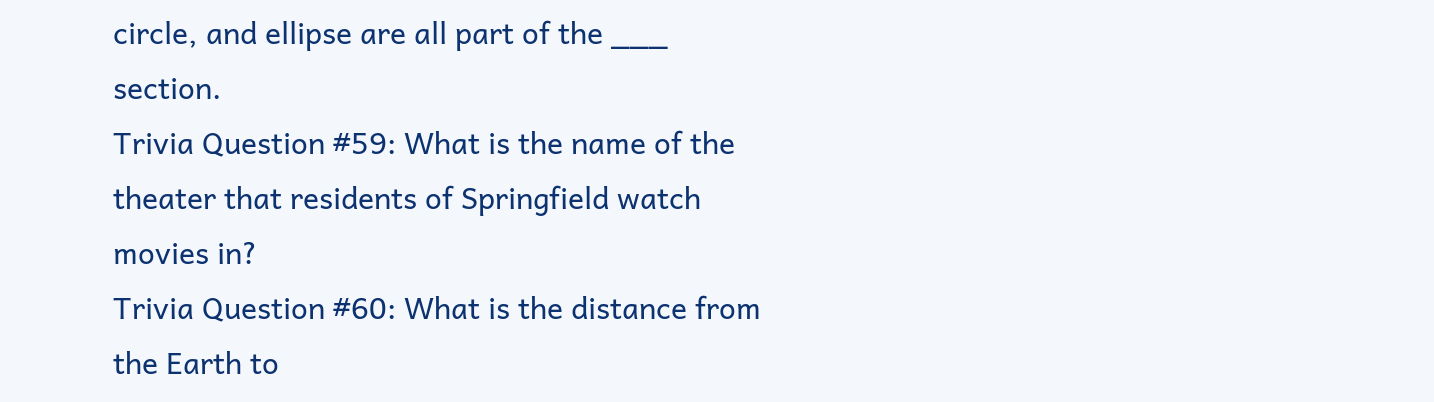circle, and ellipse are all part of the ___ section.
Trivia Question #59: What is the name of the theater that residents of Springfield watch movies in?
Trivia Question #60: What is the distance from the Earth to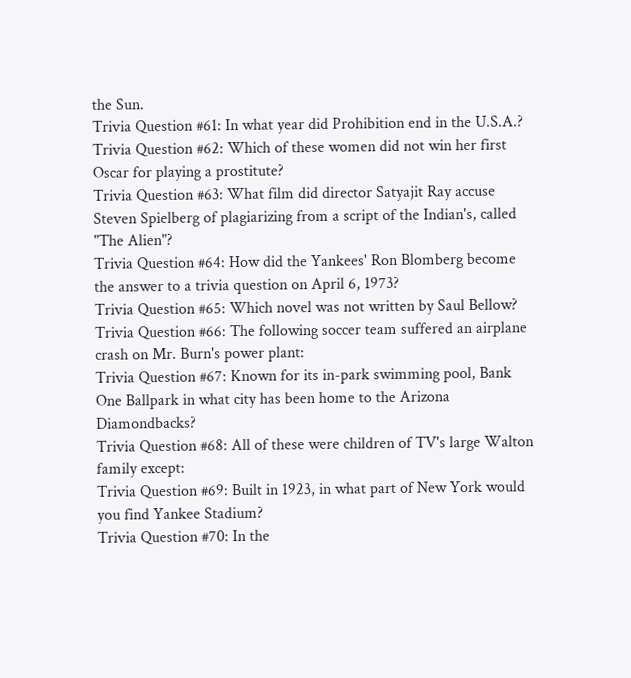the Sun.
Trivia Question #61: In what year did Prohibition end in the U.S.A.?
Trivia Question #62: Which of these women did not win her first Oscar for playing a prostitute?
Trivia Question #63: What film did director Satyajit Ray accuse Steven Spielberg of plagiarizing from a script of the Indian's, called "The Alien"?
Trivia Question #64: How did the Yankees' Ron Blomberg become the answer to a trivia question on April 6, 1973?
Trivia Question #65: Which novel was not written by Saul Bellow?
Trivia Question #66: The following soccer team suffered an airplane crash on Mr. Burn's power plant:
Trivia Question #67: Known for its in-park swimming pool, Bank One Ballpark in what city has been home to the Arizona Diamondbacks?
Trivia Question #68: All of these were children of TV's large Walton family except:
Trivia Question #69: Built in 1923, in what part of New York would you find Yankee Stadium?
Trivia Question #70: In the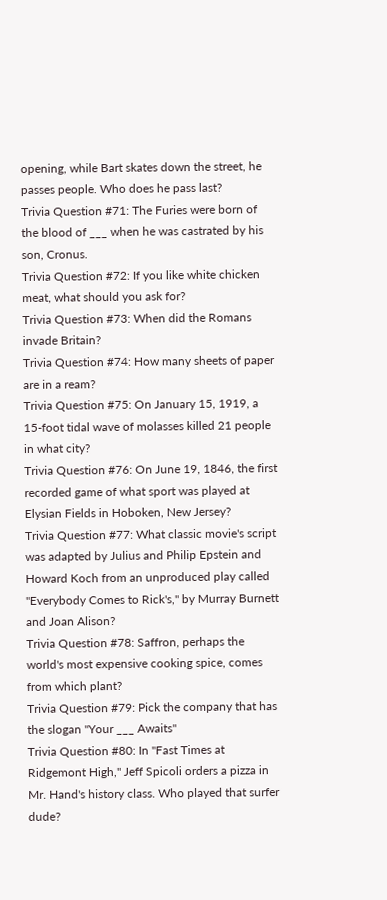opening, while Bart skates down the street, he passes people. Who does he pass last?
Trivia Question #71: The Furies were born of the blood of ___ when he was castrated by his son, Cronus.
Trivia Question #72: If you like white chicken meat, what should you ask for?
Trivia Question #73: When did the Romans invade Britain?
Trivia Question #74: How many sheets of paper are in a ream?
Trivia Question #75: On January 15, 1919, a 15-foot tidal wave of molasses killed 21 people in what city?
Trivia Question #76: On June 19, 1846, the first recorded game of what sport was played at Elysian Fields in Hoboken, New Jersey?
Trivia Question #77: What classic movie's script was adapted by Julius and Philip Epstein and Howard Koch from an unproduced play called "Everybody Comes to Rick's," by Murray Burnett and Joan Alison?
Trivia Question #78: Saffron, perhaps the world's most expensive cooking spice, comes from which plant?
Trivia Question #79: Pick the company that has the slogan "Your ___ Awaits"
Trivia Question #80: In "Fast Times at Ridgemont High," Jeff Spicoli orders a pizza in Mr. Hand's history class. Who played that surfer dude?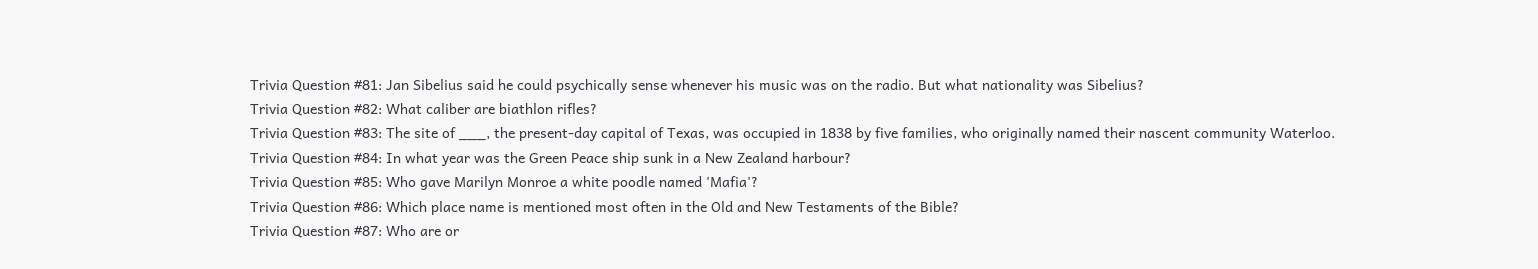Trivia Question #81: Jan Sibelius said he could psychically sense whenever his music was on the radio. But what nationality was Sibelius?
Trivia Question #82: What caliber are biathlon rifles?
Trivia Question #83: The site of ___, the present-day capital of Texas, was occupied in 1838 by five families, who originally named their nascent community Waterloo.
Trivia Question #84: In what year was the Green Peace ship sunk in a New Zealand harbour?
Trivia Question #85: Who gave Marilyn Monroe a white poodle named 'Mafia'?
Trivia Question #86: Which place name is mentioned most often in the Old and New Testaments of the Bible?
Trivia Question #87: Who are or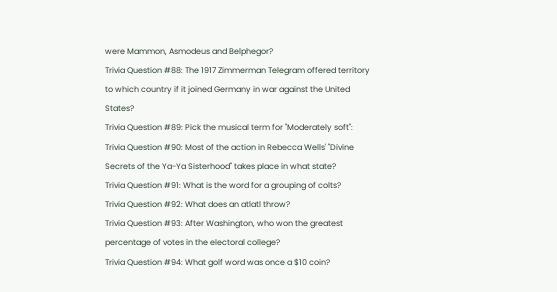were Mammon, Asmodeus and Belphegor?
Trivia Question #88: The 1917 Zimmerman Telegram offered territory to which country if it joined Germany in war against the United States?
Trivia Question #89: Pick the musical term for "Moderately soft":
Trivia Question #90: Most of the action in Rebecca Wells' "Divine Secrets of the Ya-Ya Sisterhood" takes place in what state?
Trivia Question #91: What is the word for a grouping of colts?
Trivia Question #92: What does an atlatl throw?
Trivia Question #93: After Washington, who won the greatest percentage of votes in the electoral college?
Trivia Question #94: What golf word was once a $10 coin?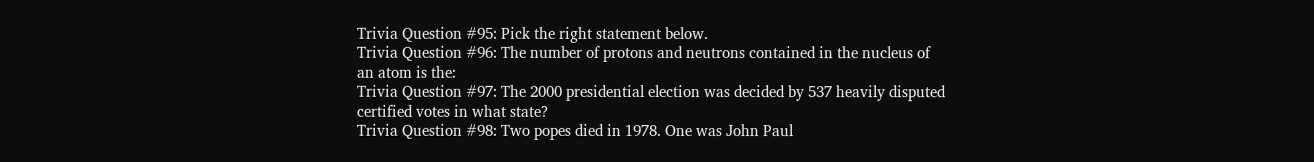Trivia Question #95: Pick the right statement below.
Trivia Question #96: The number of protons and neutrons contained in the nucleus of an atom is the:
Trivia Question #97: The 2000 presidential election was decided by 537 heavily disputed certified votes in what state?
Trivia Question #98: Two popes died in 1978. One was John Paul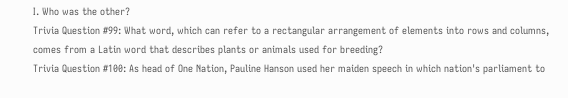I. Who was the other?
Trivia Question #99: What word, which can refer to a rectangular arrangement of elements into rows and columns, comes from a Latin word that describes plants or animals used for breeding?
Trivia Question #100: As head of One Nation, Pauline Hanson used her maiden speech in which nation's parliament to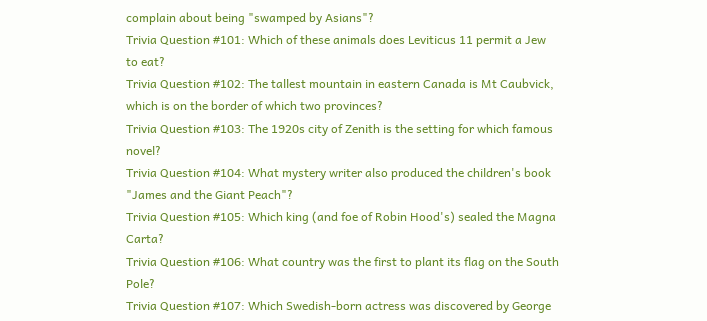complain about being "swamped by Asians"?
Trivia Question #101: Which of these animals does Leviticus 11 permit a Jew to eat?
Trivia Question #102: The tallest mountain in eastern Canada is Mt Caubvick, which is on the border of which two provinces?
Trivia Question #103: The 1920s city of Zenith is the setting for which famous novel?
Trivia Question #104: What mystery writer also produced the children's book "James and the Giant Peach"?
Trivia Question #105: Which king (and foe of Robin Hood's) sealed the Magna Carta?
Trivia Question #106: What country was the first to plant its flag on the South Pole?
Trivia Question #107: Which Swedish-born actress was discovered by George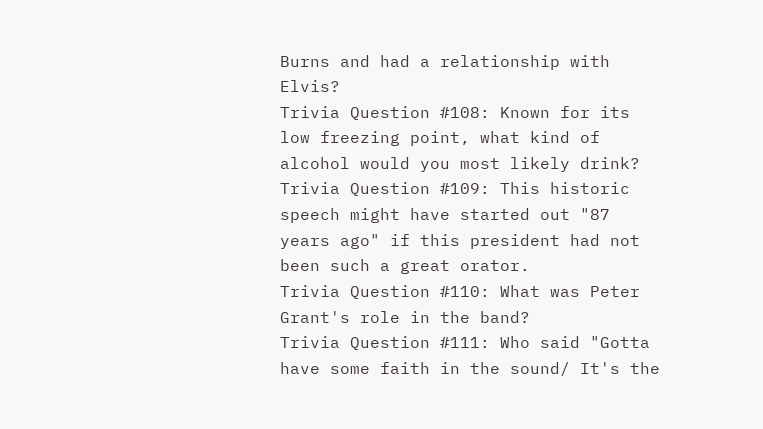Burns and had a relationship with Elvis?
Trivia Question #108: Known for its low freezing point, what kind of alcohol would you most likely drink?
Trivia Question #109: This historic speech might have started out "87 years ago" if this president had not been such a great orator.
Trivia Question #110: What was Peter Grant's role in the band?
Trivia Question #111: Who said "Gotta have some faith in the sound/ It's the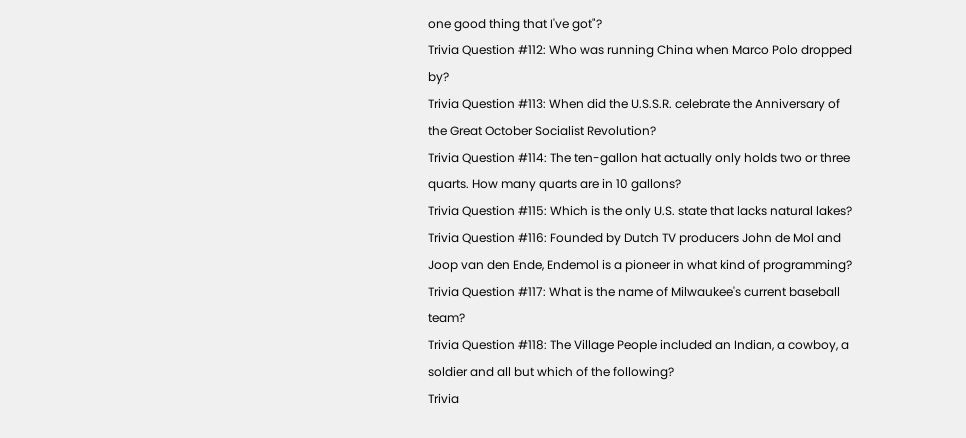one good thing that I've got"?
Trivia Question #112: Who was running China when Marco Polo dropped by?
Trivia Question #113: When did the U.S.S.R. celebrate the Anniversary of the Great October Socialist Revolution?
Trivia Question #114: The ten-gallon hat actually only holds two or three quarts. How many quarts are in 10 gallons?
Trivia Question #115: Which is the only U.S. state that lacks natural lakes?
Trivia Question #116: Founded by Dutch TV producers John de Mol and Joop van den Ende, Endemol is a pioneer in what kind of programming?
Trivia Question #117: What is the name of Milwaukee's current baseball team?
Trivia Question #118: The Village People included an Indian, a cowboy, a soldier and all but which of the following?
Trivia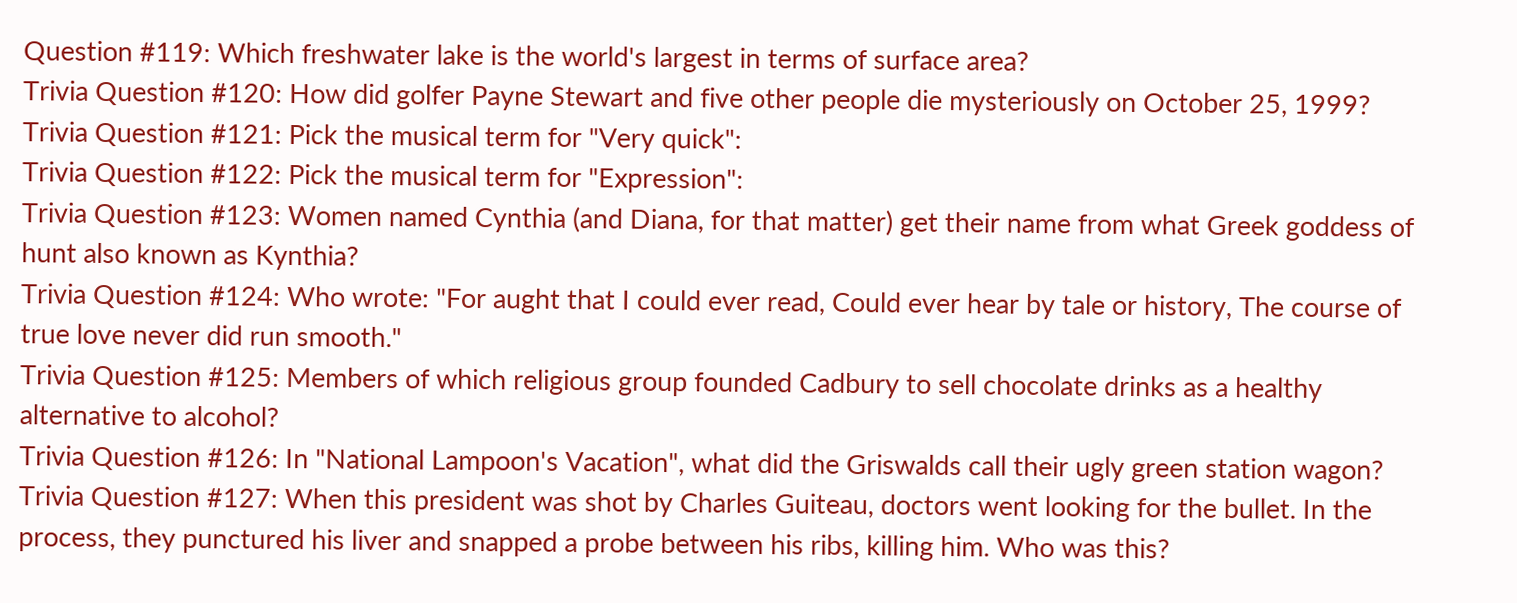Question #119: Which freshwater lake is the world's largest in terms of surface area?
Trivia Question #120: How did golfer Payne Stewart and five other people die mysteriously on October 25, 1999?
Trivia Question #121: Pick the musical term for "Very quick":
Trivia Question #122: Pick the musical term for "Expression":
Trivia Question #123: Women named Cynthia (and Diana, for that matter) get their name from what Greek goddess of hunt also known as Kynthia?
Trivia Question #124: Who wrote: "For aught that I could ever read, Could ever hear by tale or history, The course of true love never did run smooth."
Trivia Question #125: Members of which religious group founded Cadbury to sell chocolate drinks as a healthy alternative to alcohol?
Trivia Question #126: In "National Lampoon's Vacation", what did the Griswalds call their ugly green station wagon?
Trivia Question #127: When this president was shot by Charles Guiteau, doctors went looking for the bullet. In the process, they punctured his liver and snapped a probe between his ribs, killing him. Who was this?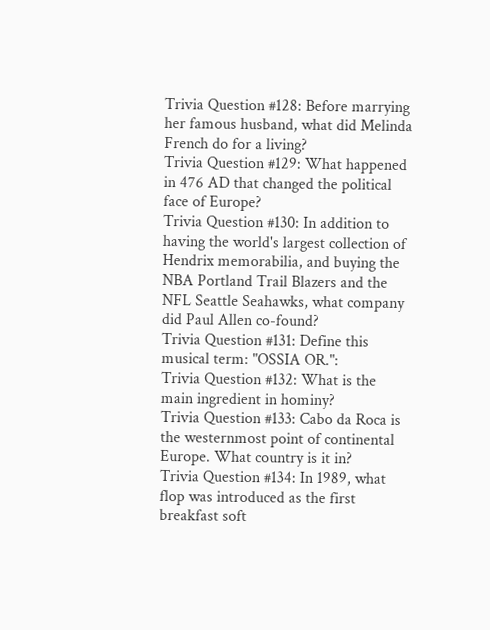Trivia Question #128: Before marrying her famous husband, what did Melinda French do for a living?
Trivia Question #129: What happened in 476 AD that changed the political face of Europe?
Trivia Question #130: In addition to having the world's largest collection of Hendrix memorabilia, and buying the NBA Portland Trail Blazers and the NFL Seattle Seahawks, what company did Paul Allen co-found?
Trivia Question #131: Define this musical term: "OSSIA OR.":
Trivia Question #132: What is the main ingredient in hominy?
Trivia Question #133: Cabo da Roca is the westernmost point of continental Europe. What country is it in?
Trivia Question #134: In 1989, what flop was introduced as the first breakfast soft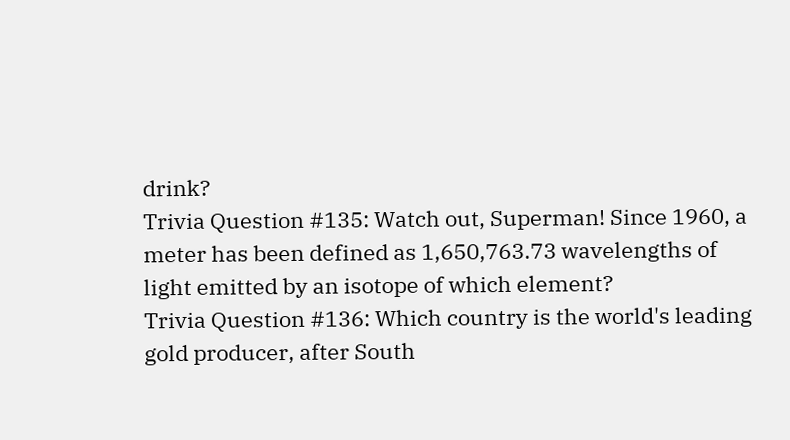drink?
Trivia Question #135: Watch out, Superman! Since 1960, a meter has been defined as 1,650,763.73 wavelengths of light emitted by an isotope of which element?
Trivia Question #136: Which country is the world's leading gold producer, after South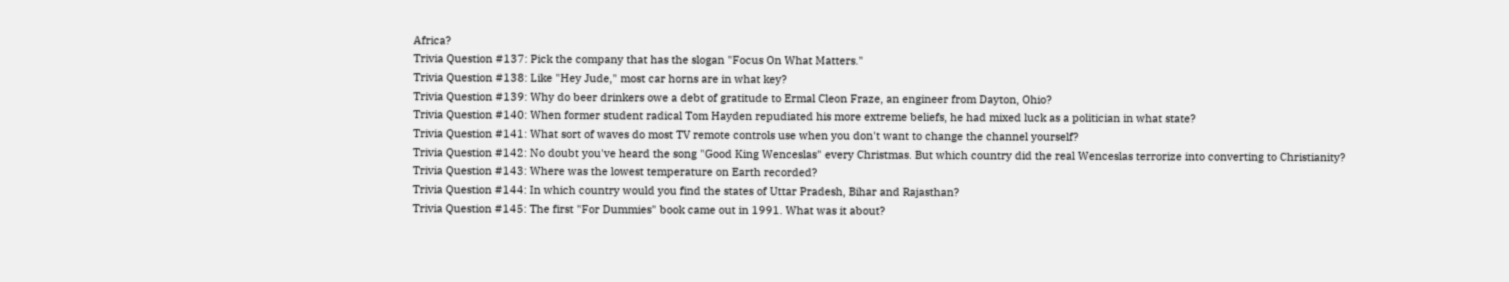Africa?
Trivia Question #137: Pick the company that has the slogan "Focus On What Matters."
Trivia Question #138: Like "Hey Jude," most car horns are in what key?
Trivia Question #139: Why do beer drinkers owe a debt of gratitude to Ermal Cleon Fraze, an engineer from Dayton, Ohio?
Trivia Question #140: When former student radical Tom Hayden repudiated his more extreme beliefs, he had mixed luck as a politician in what state?
Trivia Question #141: What sort of waves do most TV remote controls use when you don't want to change the channel yourself?
Trivia Question #142: No doubt you've heard the song "Good King Wenceslas" every Christmas. But which country did the real Wenceslas terrorize into converting to Christianity?
Trivia Question #143: Where was the lowest temperature on Earth recorded?
Trivia Question #144: In which country would you find the states of Uttar Pradesh, Bihar and Rajasthan?
Trivia Question #145: The first "For Dummies" book came out in 1991. What was it about?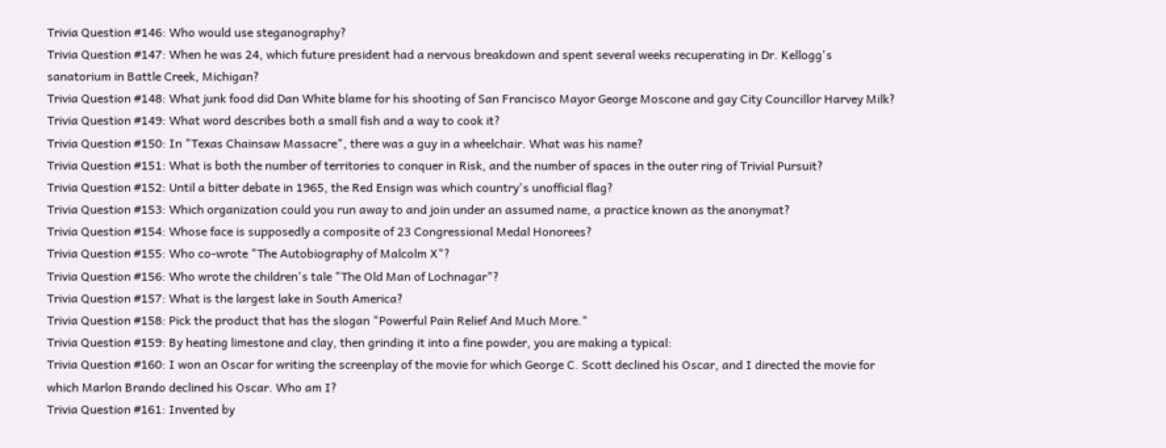Trivia Question #146: Who would use steganography?
Trivia Question #147: When he was 24, which future president had a nervous breakdown and spent several weeks recuperating in Dr. Kellogg's sanatorium in Battle Creek, Michigan?
Trivia Question #148: What junk food did Dan White blame for his shooting of San Francisco Mayor George Moscone and gay City Councillor Harvey Milk?
Trivia Question #149: What word describes both a small fish and a way to cook it?
Trivia Question #150: In "Texas Chainsaw Massacre", there was a guy in a wheelchair. What was his name?
Trivia Question #151: What is both the number of territories to conquer in Risk, and the number of spaces in the outer ring of Trivial Pursuit?
Trivia Question #152: Until a bitter debate in 1965, the Red Ensign was which country's unofficial flag?
Trivia Question #153: Which organization could you run away to and join under an assumed name, a practice known as the anonymat?
Trivia Question #154: Whose face is supposedly a composite of 23 Congressional Medal Honorees?
Trivia Question #155: Who co-wrote "The Autobiography of Malcolm X"?
Trivia Question #156: Who wrote the children's tale "The Old Man of Lochnagar"?
Trivia Question #157: What is the largest lake in South America?
Trivia Question #158: Pick the product that has the slogan "Powerful Pain Relief And Much More."
Trivia Question #159: By heating limestone and clay, then grinding it into a fine powder, you are making a typical:
Trivia Question #160: I won an Oscar for writing the screenplay of the movie for which George C. Scott declined his Oscar, and I directed the movie for which Marlon Brando declined his Oscar. Who am I?
Trivia Question #161: Invented by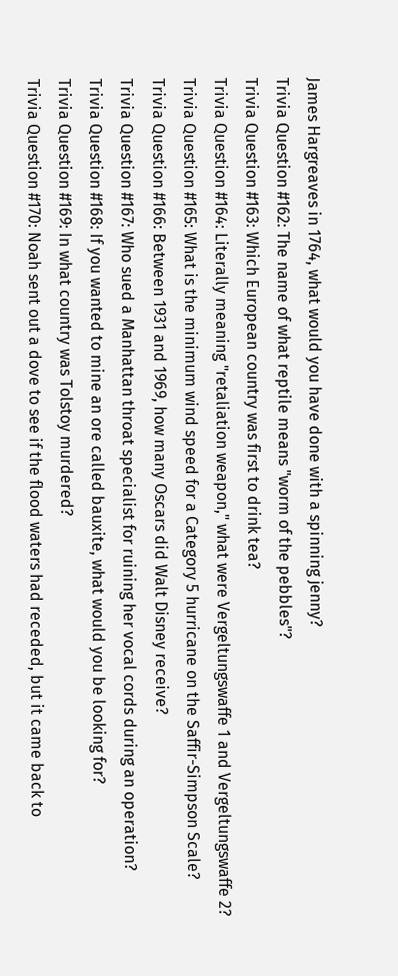James Hargreaves in 1764, what would you have done with a spinning jenny?
Trivia Question #162: The name of what reptile means "worm of the pebbles"?
Trivia Question #163: Which European country was first to drink tea?
Trivia Question #164: Literally meaning "retaliation weapon," what were Vergeltungswaffe 1 and Vergeltungswaffe 2?
Trivia Question #165: What is the minimum wind speed for a Category 5 hurricane on the Saffir-Simpson Scale?
Trivia Question #166: Between 1931 and 1969, how many Oscars did Walt Disney receive?
Trivia Question #167: Who sued a Manhattan throat specialist for ruining her vocal cords during an operation?
Trivia Question #168: If you wanted to mine an ore called bauxite, what would you be looking for?
Trivia Question #169: In what country was Tolstoy murdered?
Trivia Question #170: Noah sent out a dove to see if the flood waters had receded, but it came back to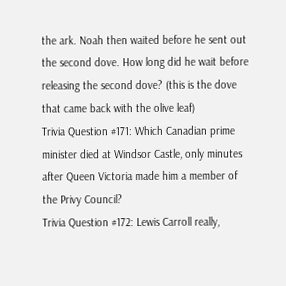the ark. Noah then waited before he sent out the second dove. How long did he wait before releasing the second dove? (this is the dove that came back with the olive leaf)
Trivia Question #171: Which Canadian prime minister died at Windsor Castle, only minutes after Queen Victoria made him a member of the Privy Council?
Trivia Question #172: Lewis Carroll really,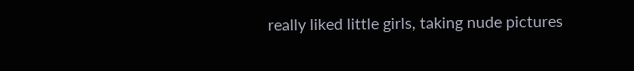really liked little girls, taking nude pictures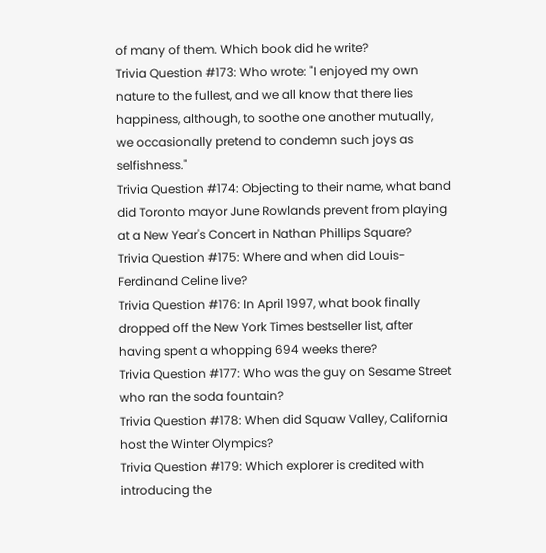of many of them. Which book did he write?
Trivia Question #173: Who wrote: "I enjoyed my own nature to the fullest, and we all know that there lies happiness, although, to soothe one another mutually, we occasionally pretend to condemn such joys as selfishness."
Trivia Question #174: Objecting to their name, what band did Toronto mayor June Rowlands prevent from playing at a New Year's Concert in Nathan Phillips Square?
Trivia Question #175: Where and when did Louis-Ferdinand Celine live?
Trivia Question #176: In April 1997, what book finally dropped off the New York Times bestseller list, after having spent a whopping 694 weeks there?
Trivia Question #177: Who was the guy on Sesame Street who ran the soda fountain?
Trivia Question #178: When did Squaw Valley, California host the Winter Olympics?
Trivia Question #179: Which explorer is credited with introducing the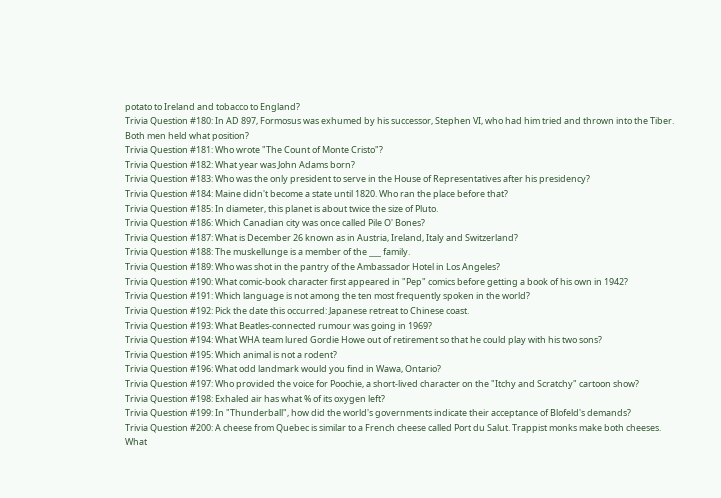potato to Ireland and tobacco to England?
Trivia Question #180: In AD 897, Formosus was exhumed by his successor, Stephen VI, who had him tried and thrown into the Tiber. Both men held what position?
Trivia Question #181: Who wrote "The Count of Monte Cristo"?
Trivia Question #182: What year was John Adams born?
Trivia Question #183: Who was the only president to serve in the House of Representatives after his presidency?
Trivia Question #184: Maine didn't become a state until 1820. Who ran the place before that?
Trivia Question #185: In diameter, this planet is about twice the size of Pluto.
Trivia Question #186: Which Canadian city was once called Pile O' Bones?
Trivia Question #187: What is December 26 known as in Austria, Ireland, Italy and Switzerland?
Trivia Question #188: The muskellunge is a member of the ___ family.
Trivia Question #189: Who was shot in the pantry of the Ambassador Hotel in Los Angeles?
Trivia Question #190: What comic-book character first appeared in "Pep" comics before getting a book of his own in 1942?
Trivia Question #191: Which language is not among the ten most frequently spoken in the world?
Trivia Question #192: Pick the date this occurred: Japanese retreat to Chinese coast.
Trivia Question #193: What Beatles-connected rumour was going in 1969?
Trivia Question #194: What WHA team lured Gordie Howe out of retirement so that he could play with his two sons?
Trivia Question #195: Which animal is not a rodent?
Trivia Question #196: What odd landmark would you find in Wawa, Ontario?
Trivia Question #197: Who provided the voice for Poochie, a short-lived character on the "Itchy and Scratchy" cartoon show?
Trivia Question #198: Exhaled air has what % of its oxygen left?
Trivia Question #199: In "Thunderball", how did the world's governments indicate their acceptance of Blofeld's demands?
Trivia Question #200: A cheese from Quebec is similar to a French cheese called Port du Salut. Trappist monks make both cheeses. What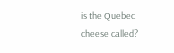is the Quebec cheese called?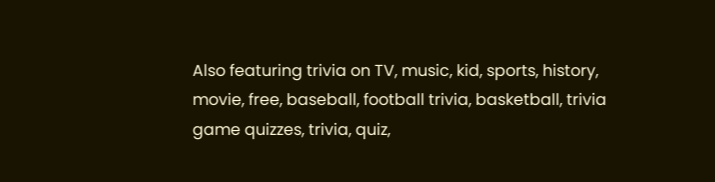Also featuring trivia on TV, music, kid, sports, history, movie, free, baseball, football trivia, basketball, trivia game quizzes, trivia, quiz,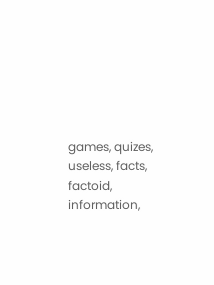games, quizes, useless, facts, factoid, information,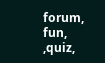forum, fun, ,quiz,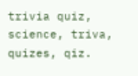trivia quiz, science, triva, quizes, qiz.